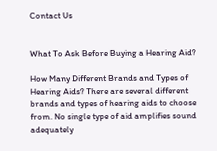Contact Us


What To Ask Before Buying a Hearing Aid?

How Many Different Brands and Types of Hearing Aids? There are several different brands and types of hearing aids to choose from. No single type of aid amplifies sound adequately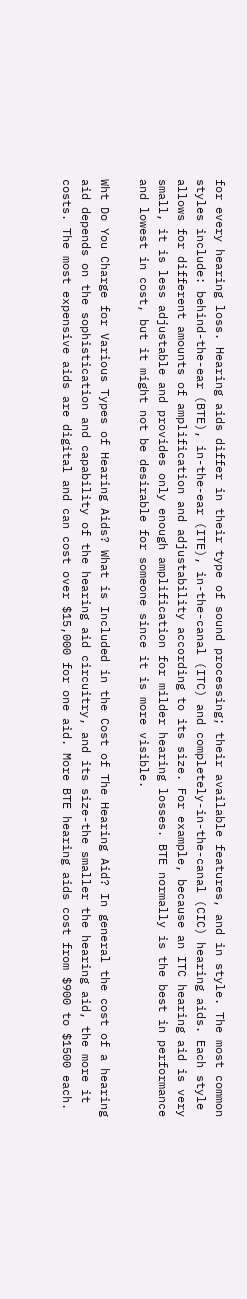for every hearing loss. Hearing aids differ in their type of sound processing; their available features, and in style. The most common styles include: behind-the-ear (BTE), in-the-ear (ITE), in-the-canal (ITC) and completely-in-the-canal (CIC) hearing aids. Each style allows for different amounts of amplification and adjustability according to its size. For example, because an ITC hearing aid is very small, it is less adjustable and provides only enough amplification for milder hearing losses. BTE normally is the best in performance and lowest in cost, but it might not be desirable for someone since it is more visible.

Wht Do You Charge for Various Types of Hearing Aids? What is Included in the Cost of The Hearing Aid? In general the cost of a hearing aid depends on the sophistication and capability of the hearing aid circuitry, and its size-the smaller the hearing aid, the more it costs. The most expensive aids are digital and can cost over $15,000 for one aid. More BTE hearing aids cost from $900 to $1500 each.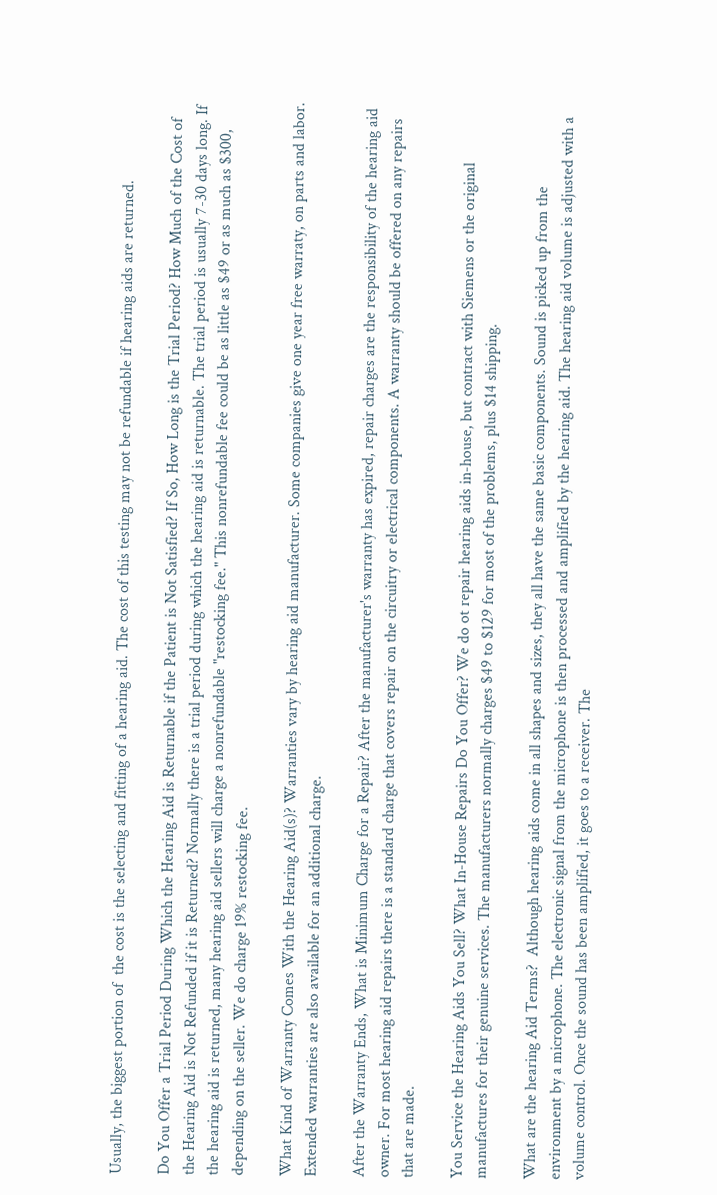Usually, the biggest portion of  the cost is the selecting and fitting of a hearing aid. The cost of this testing may not be refundable if hearing aids are returned.

Do You Offer a Trial Period During Which the Hearing Aid is Returnable if the Patient is Not Satisfied? If So, How Long is the Trial Period? How Much of the Cost of the Hearing Aid is Not Refunded if it is Returned? Normally there is a trial period during which the hearing aid is returnable. The trial period is usually 7-30 days long. If the hearing aid is returned, many hearing aid sellers will charge a nonrefundable "restocking fee." This nonrefundable fee could be as little as $49 or as much as $300, depending on the seller. We do charge 19% restocking fee.

What Kind of Warranty Comes With the Hearing Aid(s)? Warranties vary by hearing aid manufacturer. Some companies give one year free warraty, on parts and labor. Extended warranties are also available for an additional charge.

After the Warranty Ends, What is Minimum Charge for a Repair? After the manufacturer's warranty has expired, repair charges are the responsibility of the hearing aid owner. For most hearing aid repairs there is a standard charge that covers repair on the circuitry or electrical components. A warranty should be offered on any repairs that are made.

You Service the Hearing Aids You Sell? What In-House Repairs Do You Offer? We do ot repair hearing aids in-house, but contract with Siemens or the original manufactures for their genuine services. The manufacturers normally charges $49 to $129 for most of the problems, plus $14 shipping.

What are the hearing Aid Terms?  Although hearing aids come in all shapes and sizes, they all have the same basic components. Sound is picked up from the environment by a microphone. The electronic signal from the microphone is then processed and amplified by the hearing aid. The hearing aid volume is adjusted with a volume control. Once the sound has been amplified, it goes to a receiver. The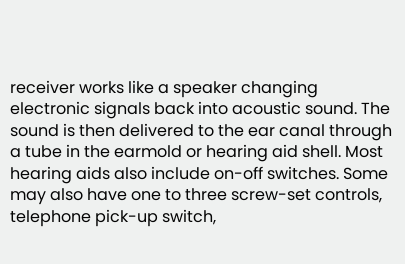receiver works like a speaker changing electronic signals back into acoustic sound. The sound is then delivered to the ear canal through a tube in the earmold or hearing aid shell. Most hearing aids also include on-off switches. Some may also have one to three screw-set controls, telephone pick-up switch,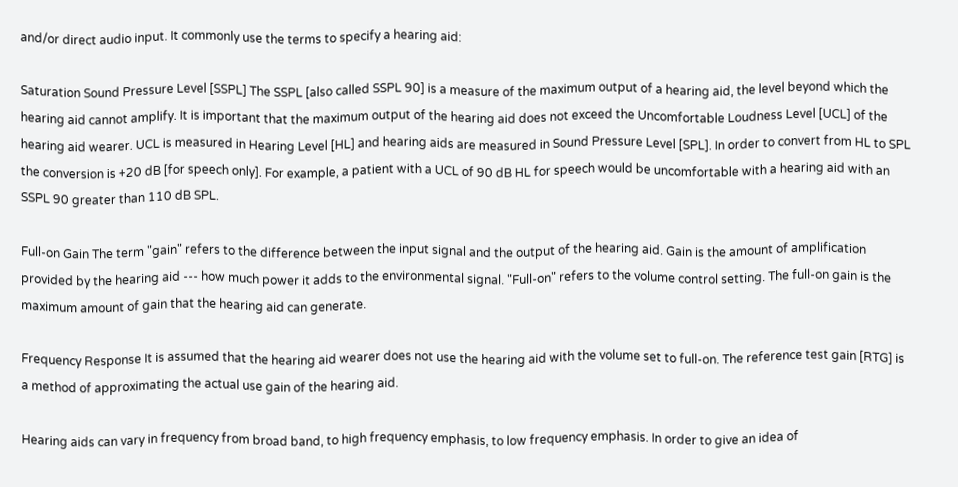and/or direct audio input. It commonly use the terms to specify a hearing aid:

Saturation Sound Pressure Level [SSPL] The SSPL [also called SSPL 90] is a measure of the maximum output of a hearing aid, the level beyond which the hearing aid cannot amplify. It is important that the maximum output of the hearing aid does not exceed the Uncomfortable Loudness Level [UCL] of the hearing aid wearer. UCL is measured in Hearing Level [HL] and hearing aids are measured in Sound Pressure Level [SPL]. In order to convert from HL to SPL the conversion is +20 dB [for speech only]. For example, a patient with a UCL of 90 dB HL for speech would be uncomfortable with a hearing aid with an SSPL 90 greater than 110 dB SPL.

Full-on Gain The term "gain" refers to the difference between the input signal and the output of the hearing aid. Gain is the amount of amplification provided by the hearing aid --- how much power it adds to the environmental signal. "Full-on" refers to the volume control setting. The full-on gain is the maximum amount of gain that the hearing aid can generate.

Frequency Response It is assumed that the hearing aid wearer does not use the hearing aid with the volume set to full-on. The reference test gain [RTG] is a method of approximating the actual use gain of the hearing aid.

Hearing aids can vary in frequency from broad band, to high frequency emphasis, to low frequency emphasis. In order to give an idea of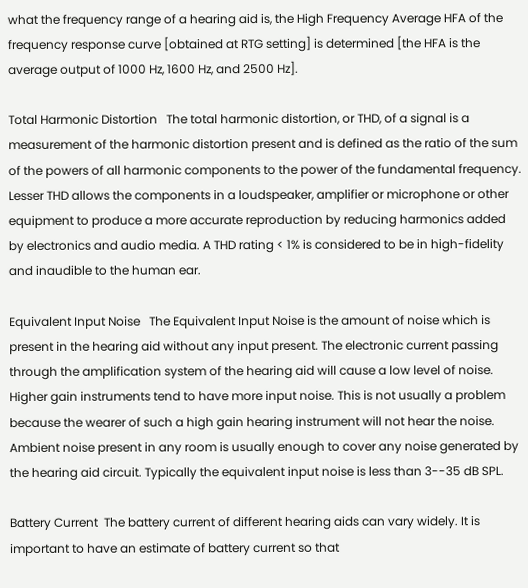what the frequency range of a hearing aid is, the High Frequency Average HFA of the frequency response curve [obtained at RTG setting] is determined [the HFA is the average output of 1000 Hz, 1600 Hz, and 2500 Hz].

Total Harmonic Distortion   The total harmonic distortion, or THD, of a signal is a measurement of the harmonic distortion present and is defined as the ratio of the sum of the powers of all harmonic components to the power of the fundamental frequency. Lesser THD allows the components in a loudspeaker, amplifier or microphone or other equipment to produce a more accurate reproduction by reducing harmonics added by electronics and audio media. A THD rating < 1% is considered to be in high-fidelity and inaudible to the human ear.

Equivalent Input Noise   The Equivalent Input Noise is the amount of noise which is present in the hearing aid without any input present. The electronic current passing through the amplification system of the hearing aid will cause a low level of noise. Higher gain instruments tend to have more input noise. This is not usually a problem because the wearer of such a high gain hearing instrument will not hear the noise. Ambient noise present in any room is usually enough to cover any noise generated by the hearing aid circuit. Typically the equivalent input noise is less than 3--35 dB SPL.

Battery Current  The battery current of different hearing aids can vary widely. It is important to have an estimate of battery current so that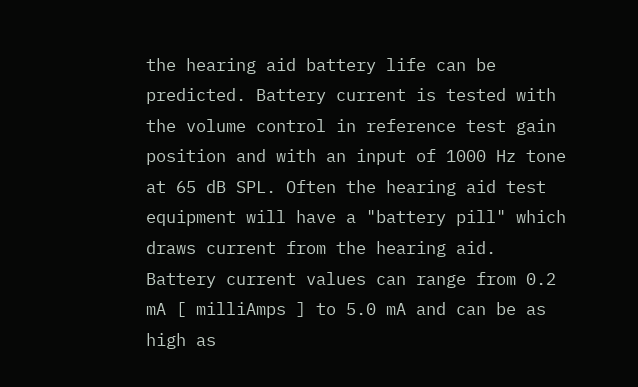the hearing aid battery life can be predicted. Battery current is tested with the volume control in reference test gain position and with an input of 1000 Hz tone at 65 dB SPL. Often the hearing aid test equipment will have a "battery pill" which draws current from the hearing aid. Battery current values can range from 0.2 mA [ milliAmps ] to 5.0 mA and can be as high as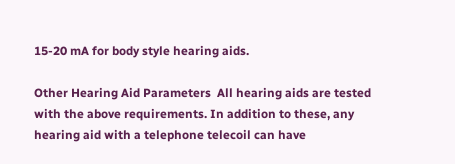15-20 mA for body style hearing aids.

Other Hearing Aid Parameters  All hearing aids are tested with the above requirements. In addition to these, any hearing aid with a telephone telecoil can have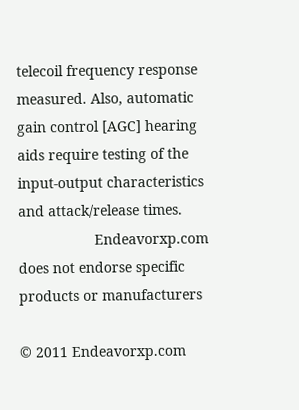telecoil frequency response measured. Also, automatic gain control [AGC] hearing aids require testing of the input-output characteristics and attack/release times.
                   Endeavorxp.com does not endorse specific products or manufacturers

© 2011 Endeavorxp.com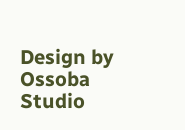Design by Ossoba Studio